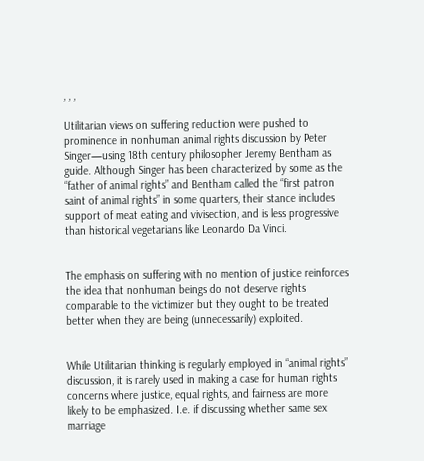, , ,

Utilitarian views on suffering reduction were pushed to prominence in nonhuman animal rights discussion by Peter Singer—using 18th century philosopher Jeremy Bentham as guide. Although Singer has been characterized by some as the “father of animal rights” and Bentham called the “first patron saint of animal rights” in some quarters, their stance includes support of meat eating and vivisection, and is less progressive than historical vegetarians like Leonardo Da Vinci.


The emphasis on suffering with no mention of justice reinforces the idea that nonhuman beings do not deserve rights comparable to the victimizer but they ought to be treated better when they are being (unnecessarily) exploited.


While Utilitarian thinking is regularly employed in “animal rights” discussion, it is rarely used in making a case for human rights concerns where justice, equal rights, and fairness are more likely to be emphasized. I.e. if discussing whether same sex marriage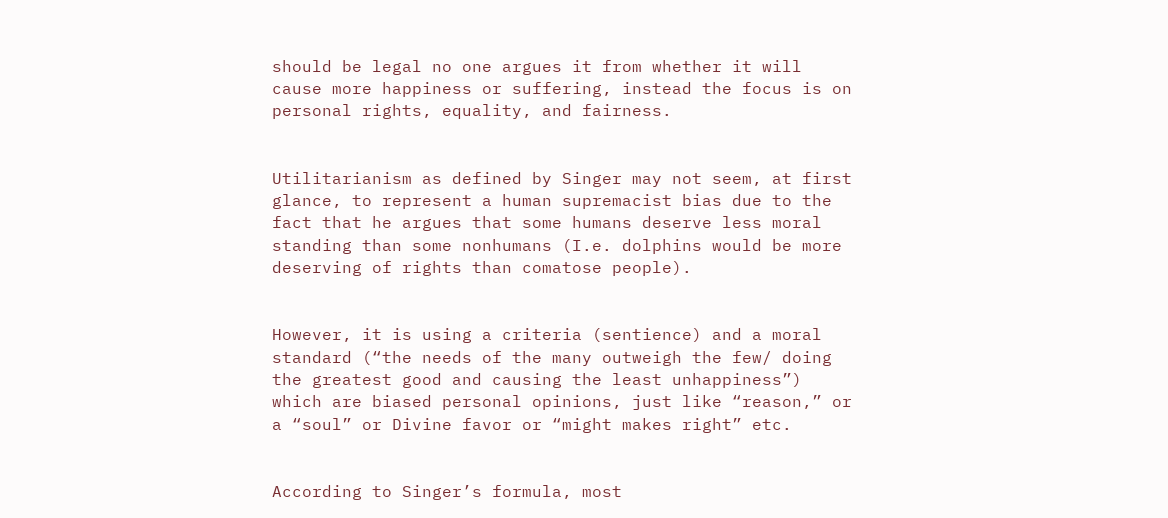should be legal no one argues it from whether it will cause more happiness or suffering, instead the focus is on personal rights, equality, and fairness.


Utilitarianism as defined by Singer may not seem, at first glance, to represent a human supremacist bias due to the fact that he argues that some humans deserve less moral standing than some nonhumans (I.e. dolphins would be more deserving of rights than comatose people).


However, it is using a criteria (sentience) and a moral standard (“the needs of the many outweigh the few/ doing the greatest good and causing the least unhappiness”) which are biased personal opinions, just like “reason,” or a “soul” or Divine favor or “might makes right” etc.


According to Singer’s formula, most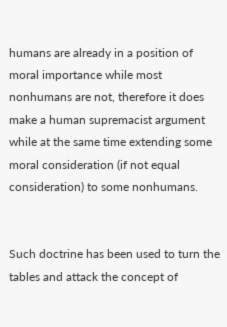humans are already in a position of moral importance while most nonhumans are not, therefore it does make a human supremacist argument while at the same time extending some moral consideration (if not equal consideration) to some nonhumans.


Such doctrine has been used to turn the tables and attack the concept of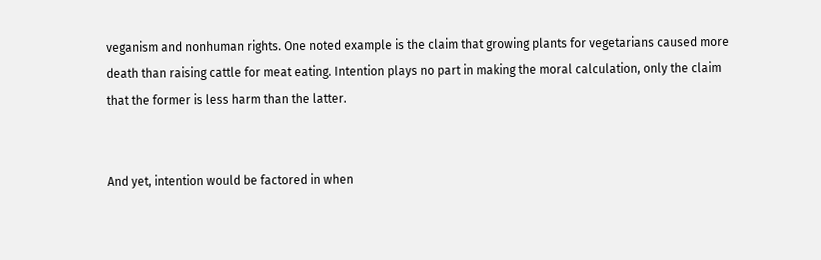veganism and nonhuman rights. One noted example is the claim that growing plants for vegetarians caused more death than raising cattle for meat eating. Intention plays no part in making the moral calculation, only the claim that the former is less harm than the latter.


And yet, intention would be factored in when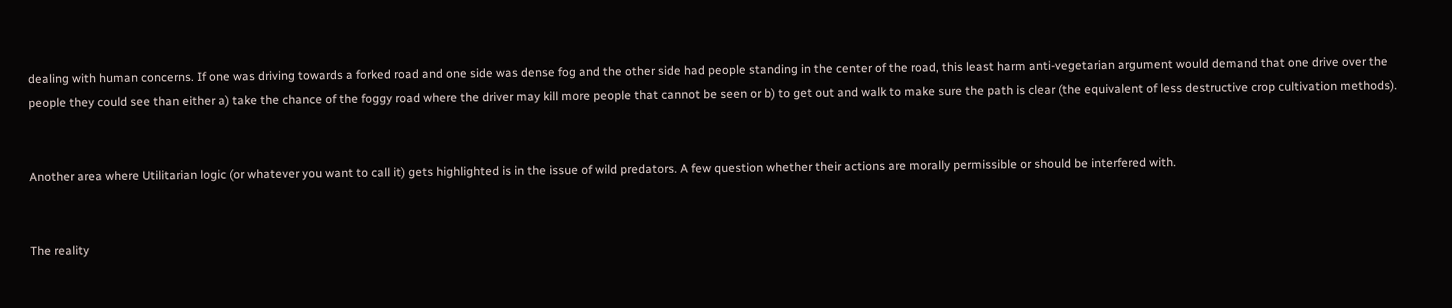dealing with human concerns. If one was driving towards a forked road and one side was dense fog and the other side had people standing in the center of the road, this least harm anti-vegetarian argument would demand that one drive over the people they could see than either a) take the chance of the foggy road where the driver may kill more people that cannot be seen or b) to get out and walk to make sure the path is clear (the equivalent of less destructive crop cultivation methods).


Another area where Utilitarian logic (or whatever you want to call it) gets highlighted is in the issue of wild predators. A few question whether their actions are morally permissible or should be interfered with.


The reality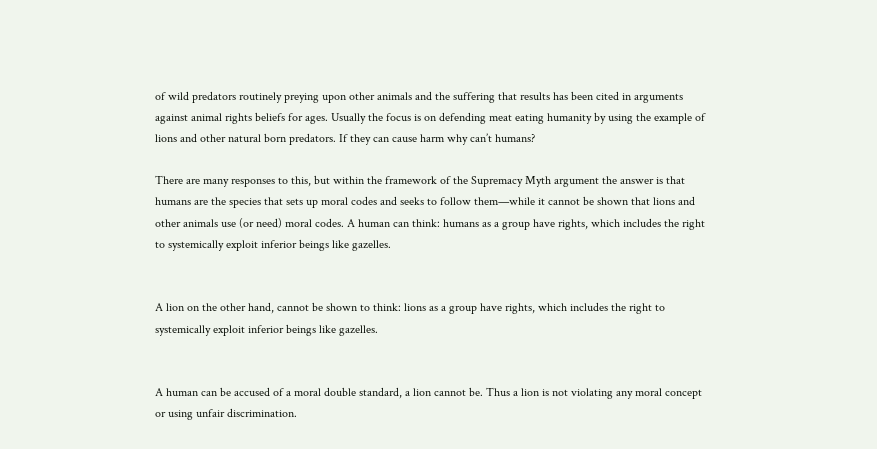of wild predators routinely preying upon other animals and the suffering that results has been cited in arguments against animal rights beliefs for ages. Usually the focus is on defending meat eating humanity by using the example of lions and other natural born predators. If they can cause harm why can’t humans?

There are many responses to this, but within the framework of the Supremacy Myth argument the answer is that humans are the species that sets up moral codes and seeks to follow them—while it cannot be shown that lions and other animals use (or need) moral codes. A human can think: humans as a group have rights, which includes the right to systemically exploit inferior beings like gazelles.


A lion on the other hand, cannot be shown to think: lions as a group have rights, which includes the right to systemically exploit inferior beings like gazelles.


A human can be accused of a moral double standard, a lion cannot be. Thus a lion is not violating any moral concept or using unfair discrimination.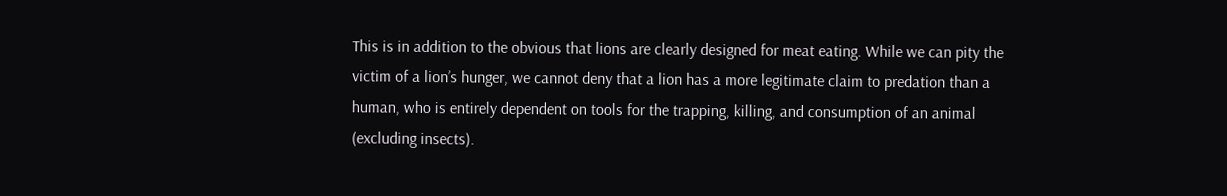This is in addition to the obvious that lions are clearly designed for meat eating. While we can pity the victim of a lion’s hunger, we cannot deny that a lion has a more legitimate claim to predation than a human, who is entirely dependent on tools for the trapping, killing, and consumption of an animal (excluding insects).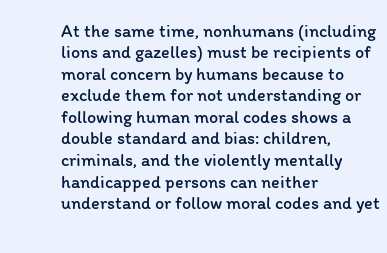At the same time, nonhumans (including lions and gazelles) must be recipients of moral concern by humans because to exclude them for not understanding or following human moral codes shows a double standard and bias: children, criminals, and the violently mentally handicapped persons can neither understand or follow moral codes and yet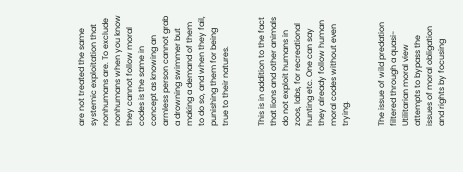are not treated the same systemic exploitation that nonhumans are. To exclude nonhumans when you know they cannot follow moral codes is the same in concept as knowing an armless person cannot grab a drowning swimmer but making a demand of them to do so, and when they fail, punishing them for being true to their natures.


This is in addition to the fact that lions and other animals do not exploit humans in zoos, labs, for recreational hunting etc. One can say they already follow human moral codes without even trying.


The issue of wild predation filtered through a quasi-Utilitarian moral view attempts to bypass the issues of moral obligation and rights by focusing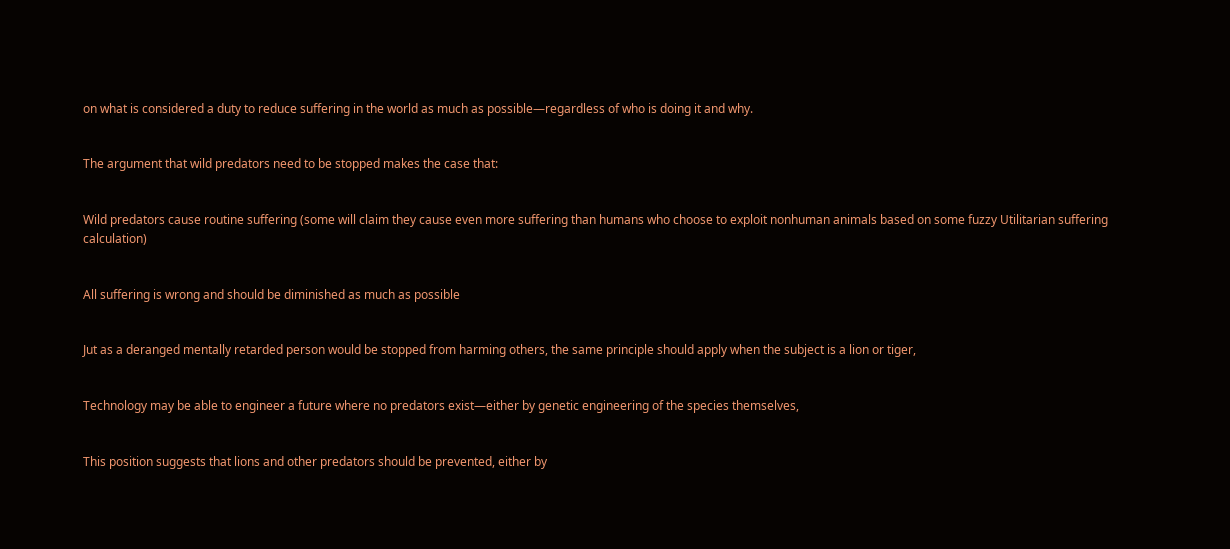on what is considered a duty to reduce suffering in the world as much as possible—regardless of who is doing it and why.


The argument that wild predators need to be stopped makes the case that:


Wild predators cause routine suffering (some will claim they cause even more suffering than humans who choose to exploit nonhuman animals based on some fuzzy Utilitarian suffering calculation)


All suffering is wrong and should be diminished as much as possible


Jut as a deranged mentally retarded person would be stopped from harming others, the same principle should apply when the subject is a lion or tiger,


Technology may be able to engineer a future where no predators exist—either by genetic engineering of the species themselves,


This position suggests that lions and other predators should be prevented, either by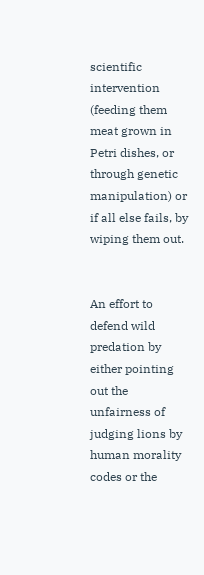scientific intervention (feeding them meat grown in Petri dishes, or through genetic manipulation) or if all else fails, by wiping them out.


An effort to defend wild predation by either pointing out the unfairness of judging lions by human morality codes or the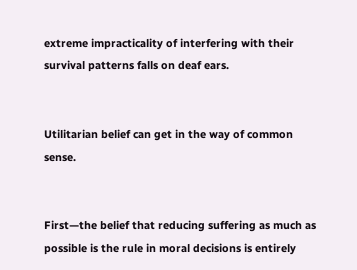extreme impracticality of interfering with their survival patterns falls on deaf ears.


Utilitarian belief can get in the way of common sense.


First—the belief that reducing suffering as much as possible is the rule in moral decisions is entirely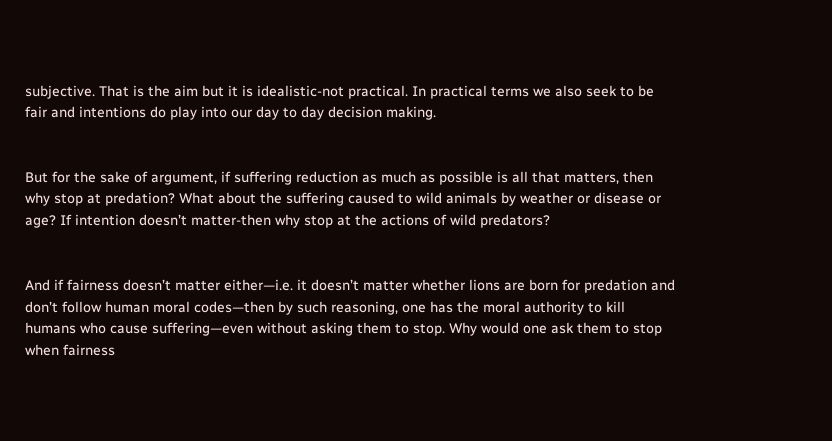subjective. That is the aim but it is idealistic-not practical. In practical terms we also seek to be fair and intentions do play into our day to day decision making.


But for the sake of argument, if suffering reduction as much as possible is all that matters, then why stop at predation? What about the suffering caused to wild animals by weather or disease or age? If intention doesn’t matter-then why stop at the actions of wild predators?


And if fairness doesn’t matter either—i.e. it doesn’t matter whether lions are born for predation and don’t follow human moral codes—then by such reasoning, one has the moral authority to kill humans who cause suffering—even without asking them to stop. Why would one ask them to stop when fairness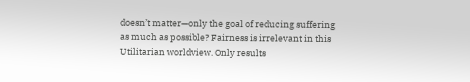doesn’t matter—only the goal of reducing suffering as much as possible? Fairness is irrelevant in this Utilitarian worldview. Only results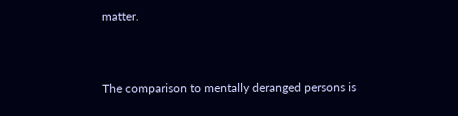matter.


The comparison to mentally deranged persons is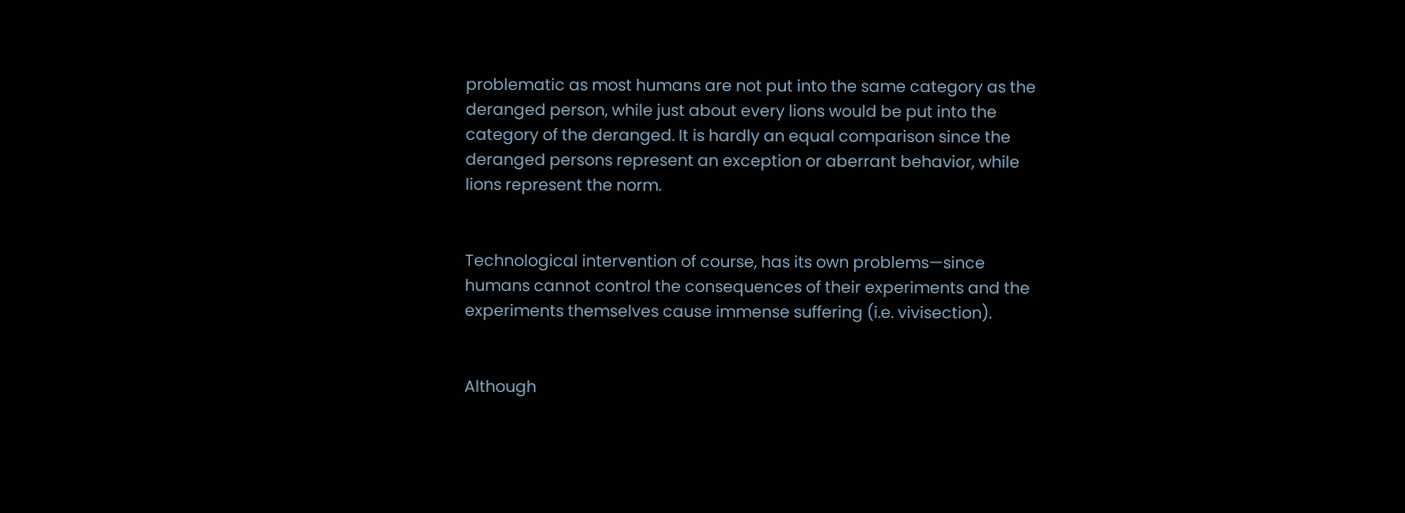problematic as most humans are not put into the same category as the deranged person, while just about every lions would be put into the category of the deranged. It is hardly an equal comparison since the deranged persons represent an exception or aberrant behavior, while lions represent the norm.


Technological intervention of course, has its own problems—since humans cannot control the consequences of their experiments and the experiments themselves cause immense suffering (i.e. vivisection).


Although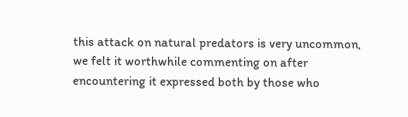this attack on natural predators is very uncommon, we felt it worthwhile commenting on after encountering it expressed both by those who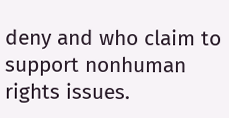deny and who claim to support nonhuman rights issues.